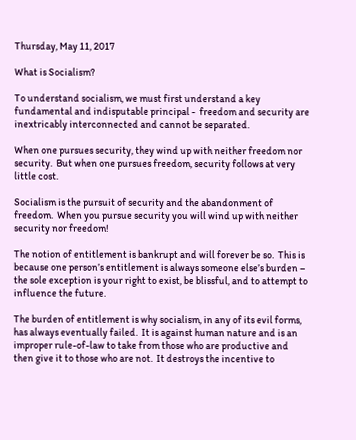Thursday, May 11, 2017

What is Socialism?

To understand socialism, we must first understand a key fundamental and indisputable principal -  freedom and security are inextricably interconnected and cannot be separated.

When one pursues security, they wind up with neither freedom nor security.  But when one pursues freedom, security follows at very little cost.

Socialism is the pursuit of security and the abandonment of freedom.  When you pursue security you will wind up with neither security nor freedom!

The notion of entitlement is bankrupt and will forever be so.  This is because one person’s entitlement is always someone else’s burden – the sole exception is your right to exist, be blissful, and to attempt to influence the future.

The burden of entitlement is why socialism, in any of its evil forms, has always eventually failed.  It is against human nature and is an improper rule-of-law to take from those who are productive and then give it to those who are not.  It destroys the incentive to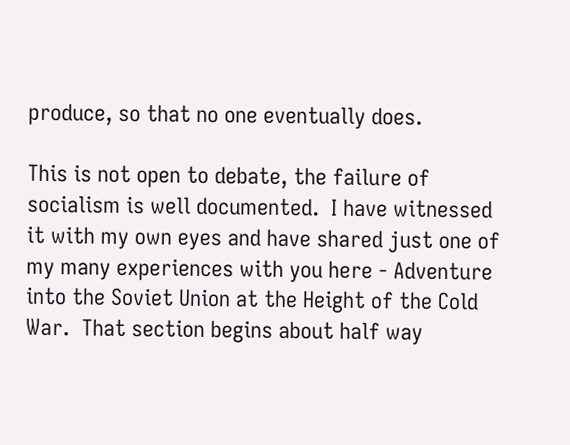produce, so that no one eventually does.

This is not open to debate, the failure of socialism is well documented.  I have witnessed it with my own eyes and have shared just one of my many experiences with you here - Adventure into the Soviet Union at the Height of the Cold War.  That section begins about half way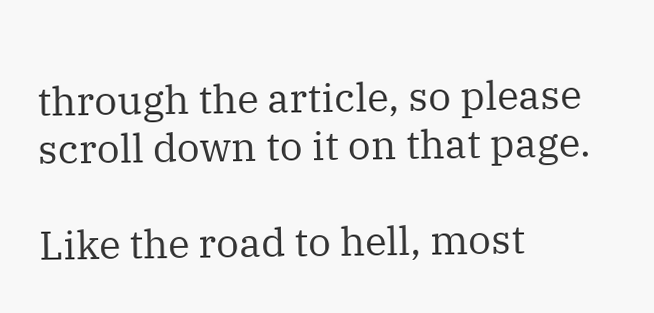through the article, so please scroll down to it on that page.

Like the road to hell, most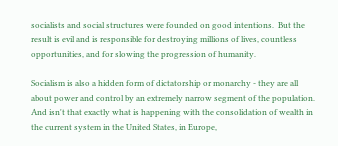socialists and social structures were founded on good intentions.  But the result is evil and is responsible for destroying millions of lives, countless opportunities, and for slowing the progression of humanity.

Socialism is also a hidden form of dictatorship or monarchy - they are all about power and control by an extremely narrow segment of the population.  And isn't that exactly what is happening with the consolidation of wealth in the current system in the United States, in Europe,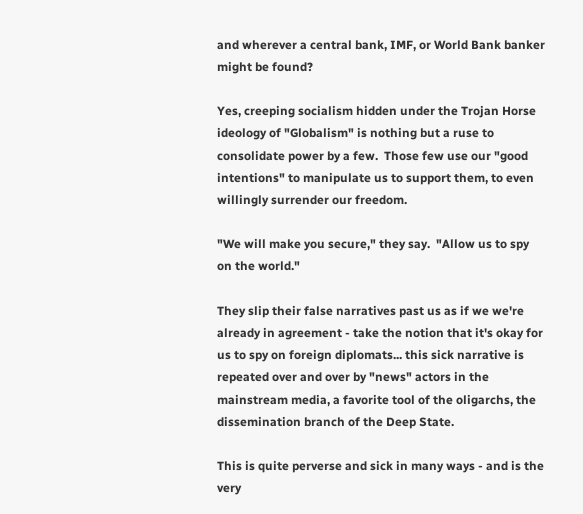and wherever a central bank, IMF, or World Bank banker might be found?

Yes, creeping socialism hidden under the Trojan Horse ideology of "Globalism" is nothing but a ruse to consolidate power by a few.  Those few use our "good intentions" to manipulate us to support them, to even willingly surrender our freedom.

"We will make you secure," they say.  "Allow us to spy on the world."

They slip their false narratives past us as if we we're already in agreement - take the notion that it's okay for us to spy on foreign diplomats... this sick narrative is repeated over and over by "news" actors in the mainstream media, a favorite tool of the oligarchs, the dissemination branch of the Deep State.

This is quite perverse and sick in many ways - and is the very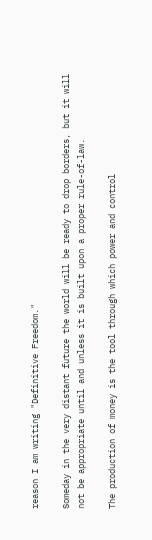reason I am writing "Definitive Freedom."

Someday in the very distant future the world will be ready to drop borders, but it will not be appropriate until and unless it is built upon a proper rule-of-law.

The production of money is the tool through which power and control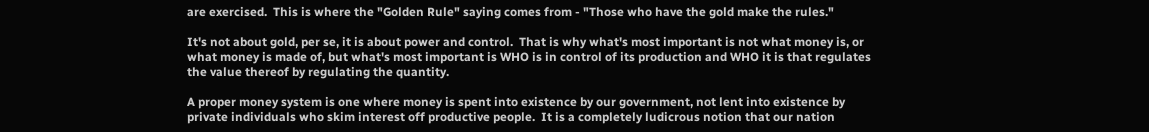are exercised.  This is where the "Golden Rule" saying comes from - "Those who have the gold make the rules."

It's not about gold, per se, it is about power and control.  That is why what's most important is not what money is, or what money is made of, but what's most important is WHO is in control of its production and WHO it is that regulates the value thereof by regulating the quantity.

A proper money system is one where money is spent into existence by our government, not lent into existence by private individuals who skim interest off productive people.  It is a completely ludicrous notion that our nation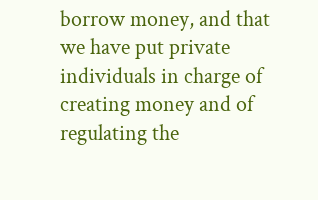borrow money, and that we have put private individuals in charge of creating money and of regulating the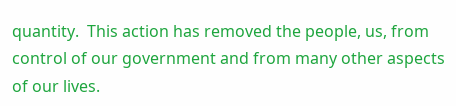quantity.  This action has removed the people, us, from control of our government and from many other aspects of our lives.